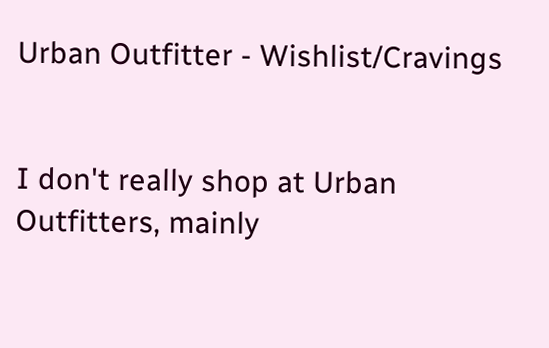Urban Outfitter - Wishlist/Cravings


I don't really shop at Urban Outfitters, mainly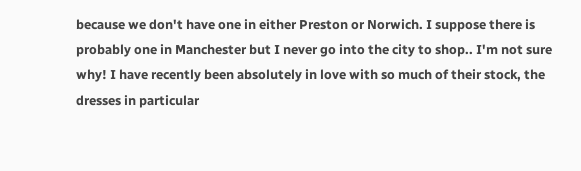because we don't have one in either Preston or Norwich. I suppose there is probably one in Manchester but I never go into the city to shop.. I'm not sure why! I have recently been absolutely in love with so much of their stock, the dresses in particular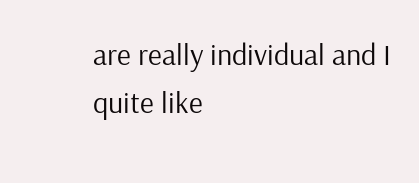are really individual and I quite like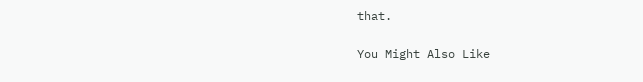that.

You Might Also Like